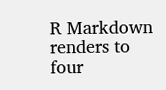R Markdown renders to four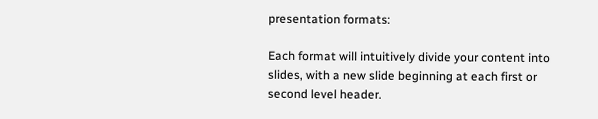presentation formats:

Each format will intuitively divide your content into slides, with a new slide beginning at each first or second level header.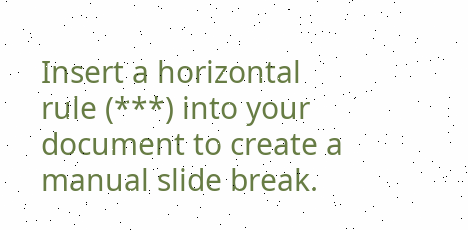Insert a horizontal rule (***) into your document to create a manual slide break.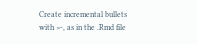Create incremental bullets with >-, as in the .Rmd file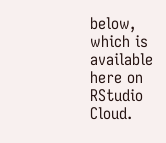below, which is available here on RStudio Cloud.